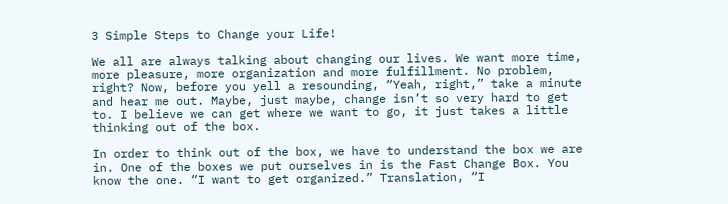3 Simple Steps to Change your Life!

We all are always talking about changing our lives. We want more time, more pleasure, more organization and more fulfillment. No problem, right? Now, before you yell a resounding, “Yeah, right,” take a minute and hear me out. Maybe, just maybe, change isn’t so very hard to get to. I believe we can get where we want to go, it just takes a little thinking out of the box.

In order to think out of the box, we have to understand the box we are in. One of the boxes we put ourselves in is the Fast Change Box. You know the one. “I want to get organized.” Translation, “I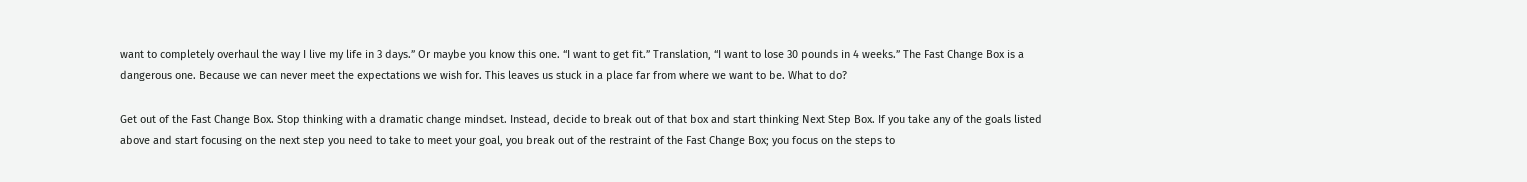want to completely overhaul the way I live my life in 3 days.” Or maybe you know this one. “I want to get fit.” Translation, “I want to lose 30 pounds in 4 weeks.” The Fast Change Box is a dangerous one. Because we can never meet the expectations we wish for. This leaves us stuck in a place far from where we want to be. What to do?

Get out of the Fast Change Box. Stop thinking with a dramatic change mindset. Instead, decide to break out of that box and start thinking Next Step Box. If you take any of the goals listed above and start focusing on the next step you need to take to meet your goal, you break out of the restraint of the Fast Change Box; you focus on the steps to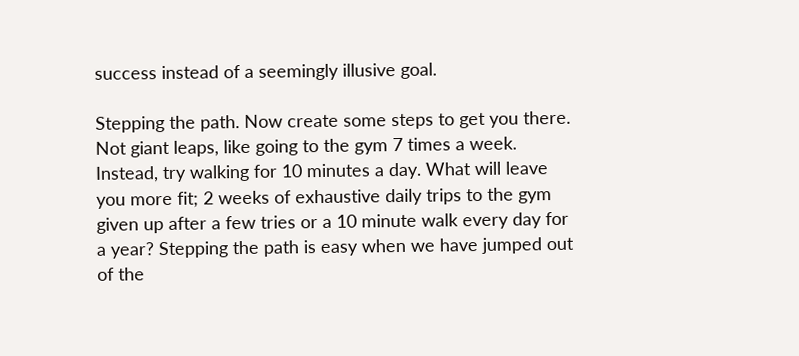success instead of a seemingly illusive goal.

Stepping the path. Now create some steps to get you there. Not giant leaps, like going to the gym 7 times a week. Instead, try walking for 10 minutes a day. What will leave you more fit; 2 weeks of exhaustive daily trips to the gym given up after a few tries or a 10 minute walk every day for a year? Stepping the path is easy when we have jumped out of the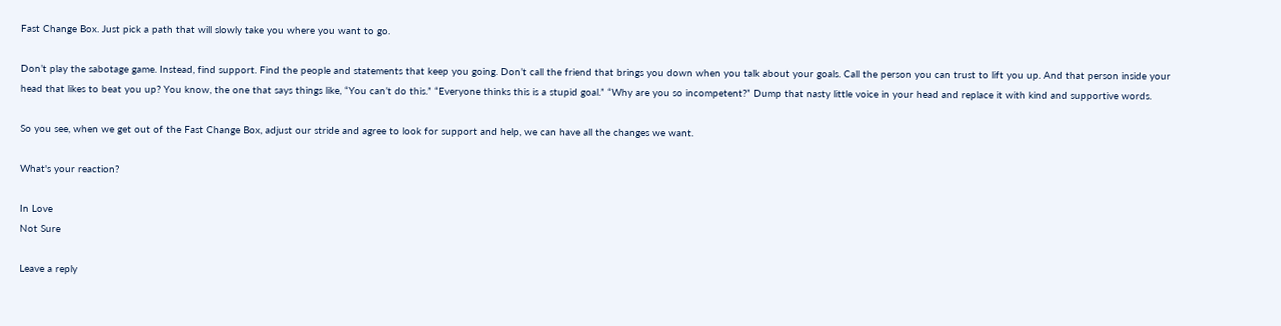Fast Change Box. Just pick a path that will slowly take you where you want to go.

Don’t play the sabotage game. Instead, find support. Find the people and statements that keep you going. Don’t call the friend that brings you down when you talk about your goals. Call the person you can trust to lift you up. And that person inside your head that likes to beat you up? You know, the one that says things like, “You can’t do this.” “Everyone thinks this is a stupid goal.” “Why are you so incompetent?” Dump that nasty little voice in your head and replace it with kind and supportive words.

So you see, when we get out of the Fast Change Box, adjust our stride and agree to look for support and help, we can have all the changes we want.

What's your reaction?

In Love
Not Sure

Leave a reply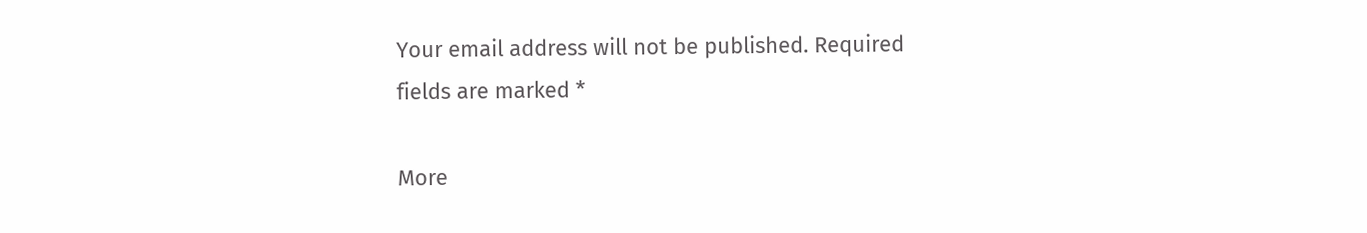Your email address will not be published. Required fields are marked *

More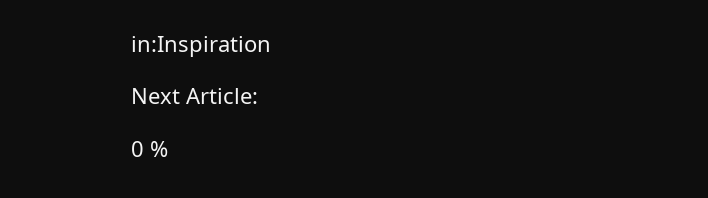in:Inspiration

Next Article:

0 %